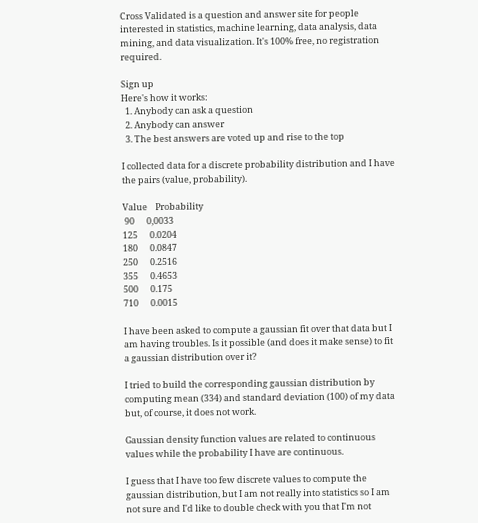Cross Validated is a question and answer site for people interested in statistics, machine learning, data analysis, data mining, and data visualization. It's 100% free, no registration required.

Sign up
Here's how it works:
  1. Anybody can ask a question
  2. Anybody can answer
  3. The best answers are voted up and rise to the top

I collected data for a discrete probability distribution and I have the pairs (value, probability).

Value    Probability
 90      0,0033
125      0.0204
180      0.0847
250      0.2516
355      0.4653
500      0.175
710      0.0015

I have been asked to compute a gaussian fit over that data but I am having troubles. Is it possible (and does it make sense) to fit a gaussian distribution over it?

I tried to build the corresponding gaussian distribution by computing mean (334) and standard deviation (100) of my data but, of course, it does not work.

Gaussian density function values are related to continuous values while the probability I have are continuous.

I guess that I have too few discrete values to compute the gaussian distribution, but I am not really into statistics so I am not sure and I'd like to double check with you that I'm not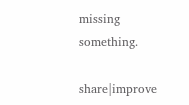missing something.

share|improve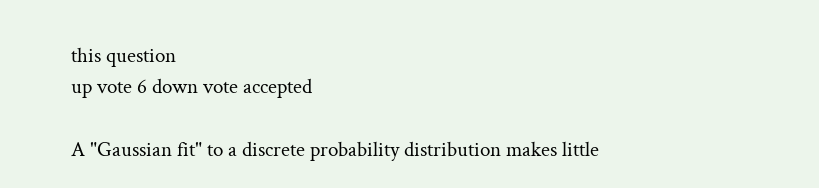this question
up vote 6 down vote accepted

A "Gaussian fit" to a discrete probability distribution makes little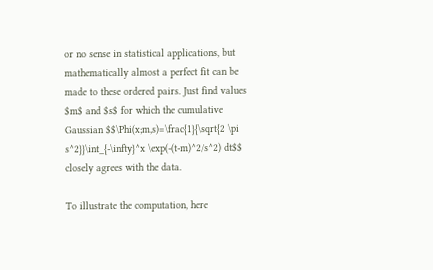or no sense in statistical applications, but mathematically almost a perfect fit can be made to these ordered pairs. Just find values $m$ and $s$ for which the cumulative Gaussian $$\Phi(x;m,s)=\frac{1}{\sqrt{2 \pi s^2}}\int_{-\infty}^x \exp(-(t-m)^2/s^2) dt$$ closely agrees with the data.

To illustrate the computation, here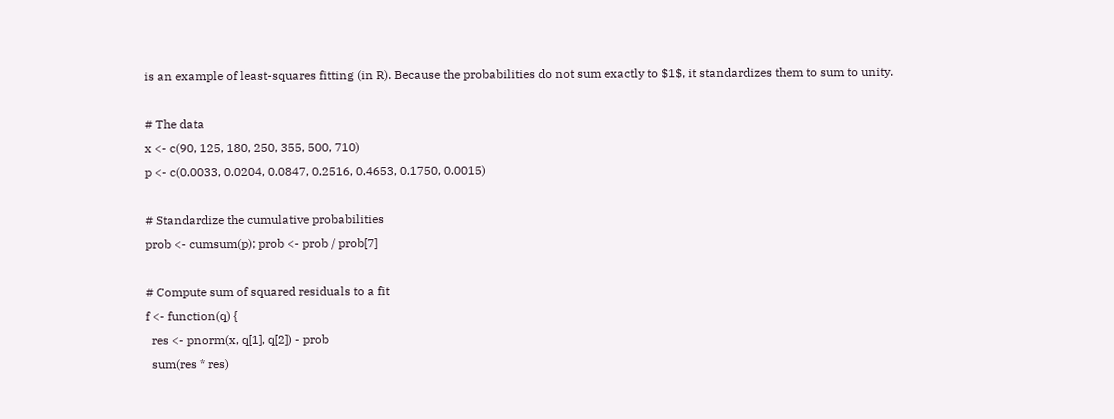is an example of least-squares fitting (in R). Because the probabilities do not sum exactly to $1$, it standardizes them to sum to unity.

# The data
x <- c(90, 125, 180, 250, 355, 500, 710)
p <- c(0.0033, 0.0204, 0.0847, 0.2516, 0.4653, 0.1750, 0.0015)

# Standardize the cumulative probabilities
prob <- cumsum(p); prob <- prob / prob[7]

# Compute sum of squared residuals to a fit
f <- function(q) {
  res <- pnorm(x, q[1], q[2]) - prob
  sum(res * res)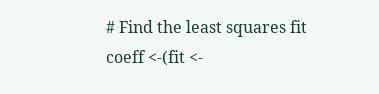# Find the least squares fit
coeff <-(fit <-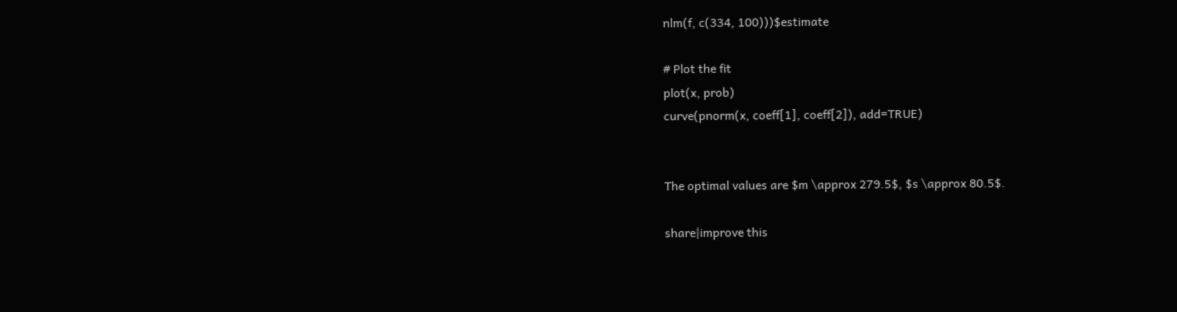nlm(f, c(334, 100)))$estimate

# Plot the fit
plot(x, prob)
curve(pnorm(x, coeff[1], coeff[2]), add=TRUE)


The optimal values are $m \approx 279.5$, $s \approx 80.5$.

share|improve this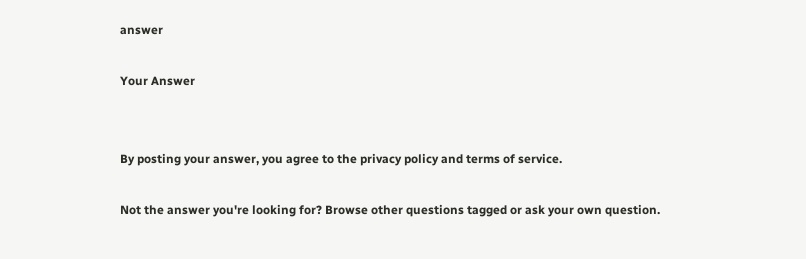answer

Your Answer


By posting your answer, you agree to the privacy policy and terms of service.

Not the answer you're looking for? Browse other questions tagged or ask your own question.